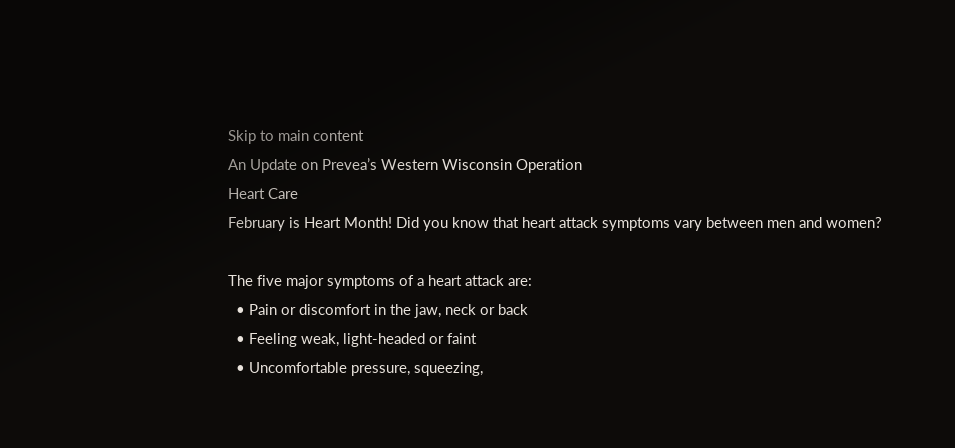Skip to main content
An Update on Prevea’s Western Wisconsin Operation
Heart Care
February is Heart Month! Did you know that heart attack symptoms vary between men and women?

The five major symptoms of a heart attack are:
  • Pain or discomfort in the jaw, neck or back
  • Feeling weak, light-headed or faint
  • Uncomfortable pressure, squeezing,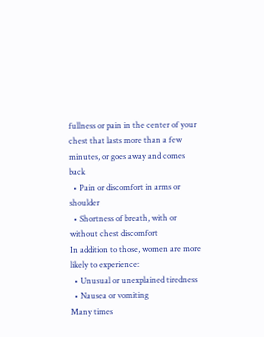fullness or pain in the center of your chest that lasts more than a few minutes, or goes away and comes back
  • Pain or discomfort in arms or shoulder
  • Shortness of breath, with or without chest discomfort
In addition to those, women are more likely to experience:
  • Unusual or unexplained tiredness
  • Nausea or vomiting
Many times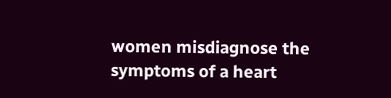women misdiagnose the symptoms of a heart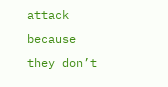attack because they don’t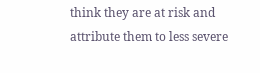think they are at risk and attribute them to less severe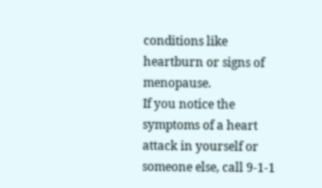conditions like heartburn or signs of menopause.
If you notice the symptoms of a heart attack in yourself or someone else, call 9-1-1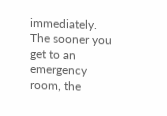immediately. The sooner you get to an emergency room, the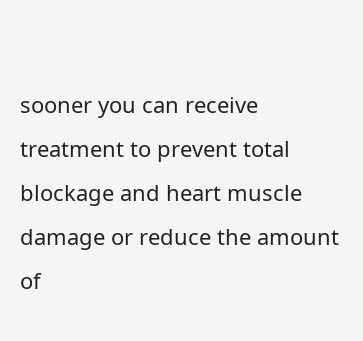sooner you can receive treatment to prevent total blockage and heart muscle damage or reduce the amount of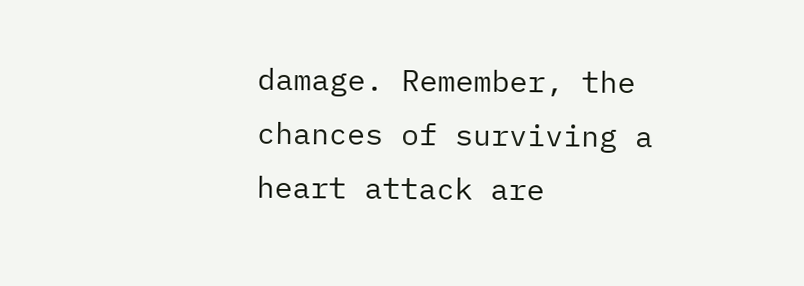damage. Remember, the chances of surviving a heart attack are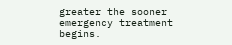greater the sooner emergency treatment begins.